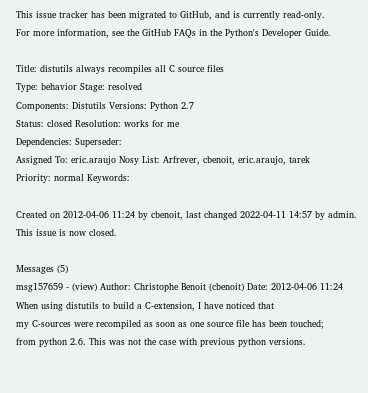This issue tracker has been migrated to GitHub, and is currently read-only.
For more information, see the GitHub FAQs in the Python's Developer Guide.

Title: distutils always recompiles all C source files
Type: behavior Stage: resolved
Components: Distutils Versions: Python 2.7
Status: closed Resolution: works for me
Dependencies: Superseder:
Assigned To: eric.araujo Nosy List: Arfrever, cbenoit, eric.araujo, tarek
Priority: normal Keywords:

Created on 2012-04-06 11:24 by cbenoit, last changed 2022-04-11 14:57 by admin. This issue is now closed.

Messages (5)
msg157659 - (view) Author: Christophe Benoit (cbenoit) Date: 2012-04-06 11:24
When using distutils to build a C-extension, I have noticed that
my C-sources were recompiled as soon as one source file has been touched;
from python 2.6. This was not the case with previous python versions.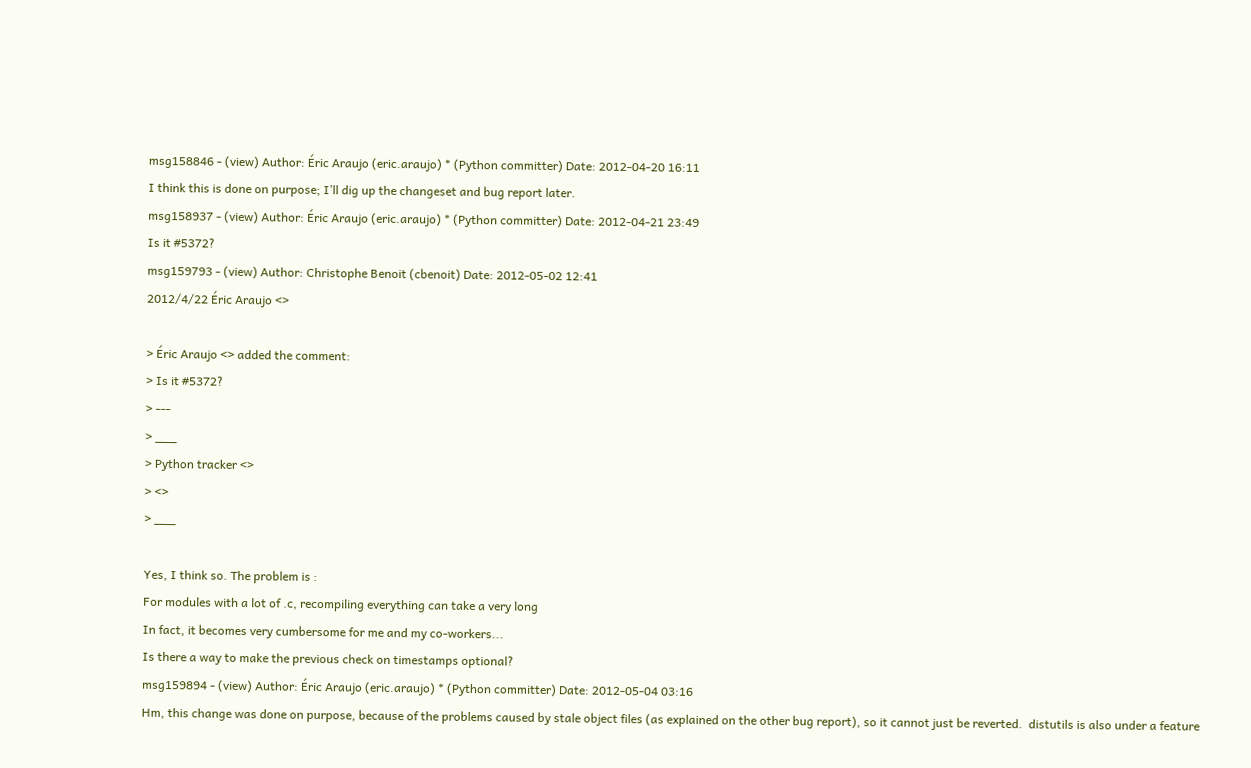msg158846 - (view) Author: Éric Araujo (eric.araujo) * (Python committer) Date: 2012-04-20 16:11
I think this is done on purpose; I’ll dig up the changeset and bug report later.
msg158937 - (view) Author: Éric Araujo (eric.araujo) * (Python committer) Date: 2012-04-21 23:49
Is it #5372?
msg159793 - (view) Author: Christophe Benoit (cbenoit) Date: 2012-05-02 12:41
2012/4/22 Éric Araujo <>

> Éric Araujo <> added the comment:
> Is it #5372?
> ---
> ___
> Python tracker <>
> <>
> ___

Yes, I think so. The problem is :
For modules with a lot of .c, recompiling everything can take a very long
In fact, it becomes very cumbersome for me and my co-workers...
Is there a way to make the previous check on timestamps optional?
msg159894 - (view) Author: Éric Araujo (eric.araujo) * (Python committer) Date: 2012-05-04 03:16
Hm, this change was done on purpose, because of the problems caused by stale object files (as explained on the other bug report), so it cannot just be reverted.  distutils is also under a feature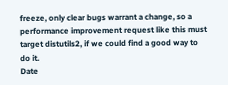freeze, only clear bugs warrant a change, so a performance improvement request like this must target distutils2, if we could find a good way to do it.
Date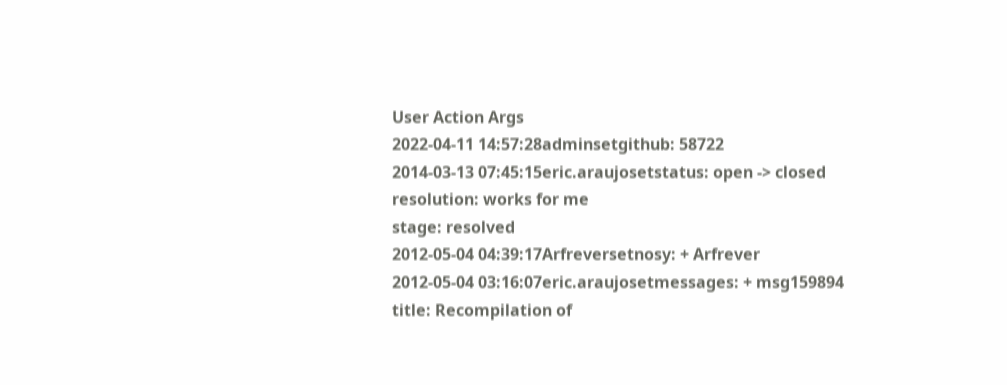User Action Args
2022-04-11 14:57:28adminsetgithub: 58722
2014-03-13 07:45:15eric.araujosetstatus: open -> closed
resolution: works for me
stage: resolved
2012-05-04 04:39:17Arfreversetnosy: + Arfrever
2012-05-04 03:16:07eric.araujosetmessages: + msg159894
title: Recompilation of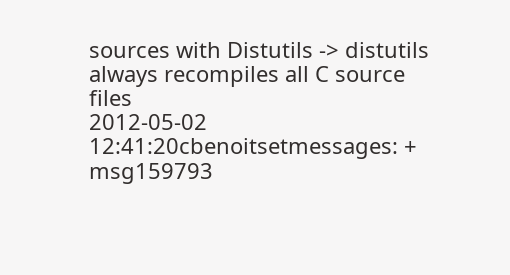sources with Distutils -> distutils always recompiles all C source files
2012-05-02 12:41:20cbenoitsetmessages: + msg159793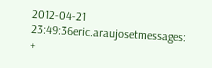2012-04-21 23:49:36eric.araujosetmessages: +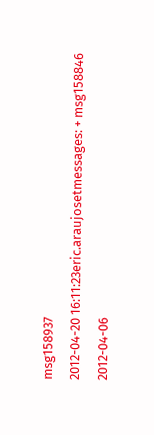msg158937
2012-04-20 16:11:23eric.araujosetmessages: + msg158846
2012-04-06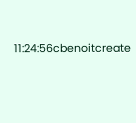11:24:56cbenoitcreate